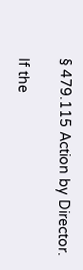§ 479.115 Action by Director.

If the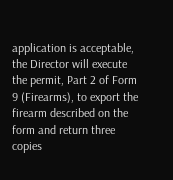application is acceptable, the Director will execute the permit, Part 2 of Form 9 (Firearms), to export the firearm described on the form and return three copies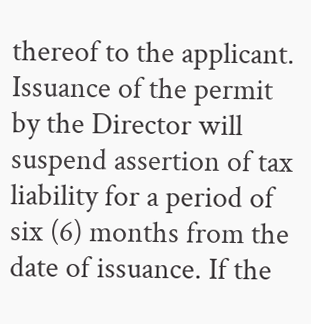thereof to the applicant. Issuance of the permit by the Director will suspend assertion of tax liability for a period of six (6) months from the date of issuance. If the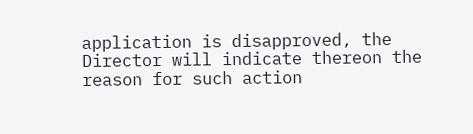application is disapproved, the Director will indicate thereon the reason for such action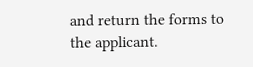and return the forms to the applicant.